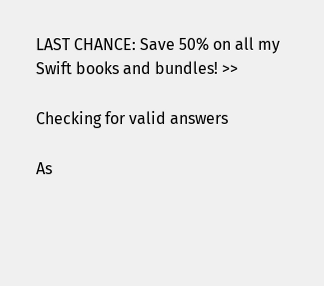LAST CHANCE: Save 50% on all my Swift books and bundles! >>

Checking for valid answers

As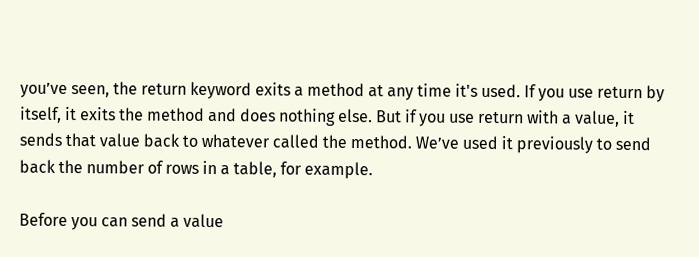you’ve seen, the return keyword exits a method at any time it's used. If you use return by itself, it exits the method and does nothing else. But if you use return with a value, it sends that value back to whatever called the method. We’ve used it previously to send back the number of rows in a table, for example.

Before you can send a value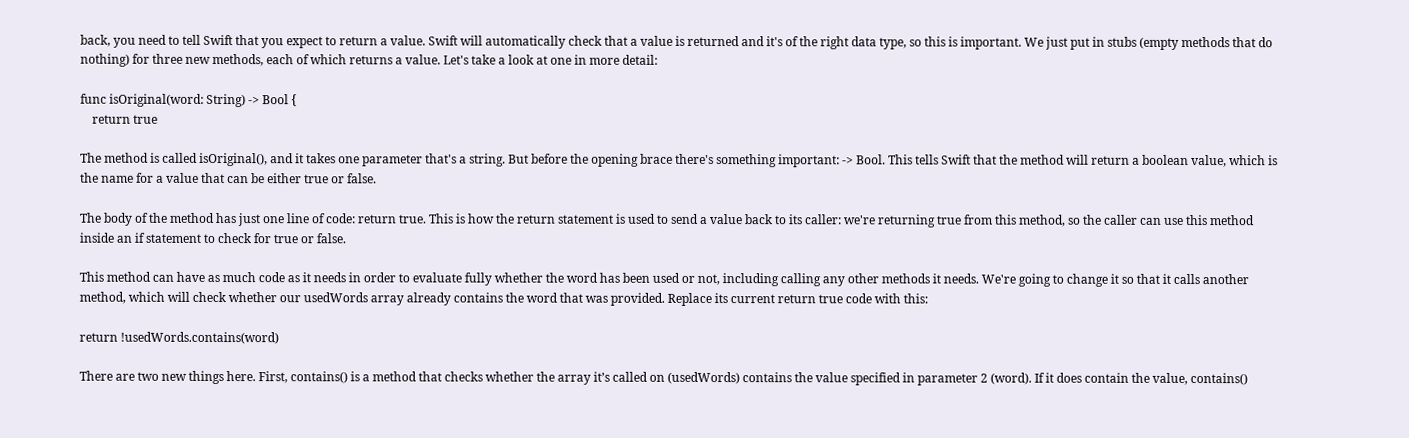back, you need to tell Swift that you expect to return a value. Swift will automatically check that a value is returned and it's of the right data type, so this is important. We just put in stubs (empty methods that do nothing) for three new methods, each of which returns a value. Let's take a look at one in more detail:

func isOriginal(word: String) -> Bool {
    return true

The method is called isOriginal(), and it takes one parameter that's a string. But before the opening brace there's something important: -> Bool. This tells Swift that the method will return a boolean value, which is the name for a value that can be either true or false.

The body of the method has just one line of code: return true. This is how the return statement is used to send a value back to its caller: we're returning true from this method, so the caller can use this method inside an if statement to check for true or false.

This method can have as much code as it needs in order to evaluate fully whether the word has been used or not, including calling any other methods it needs. We're going to change it so that it calls another method, which will check whether our usedWords array already contains the word that was provided. Replace its current return true code with this:

return !usedWords.contains(word)

There are two new things here. First, contains() is a method that checks whether the array it’s called on (usedWords) contains the value specified in parameter 2 (word). If it does contain the value, contains()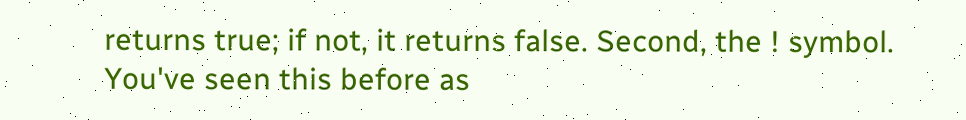returns true; if not, it returns false. Second, the ! symbol. You've seen this before as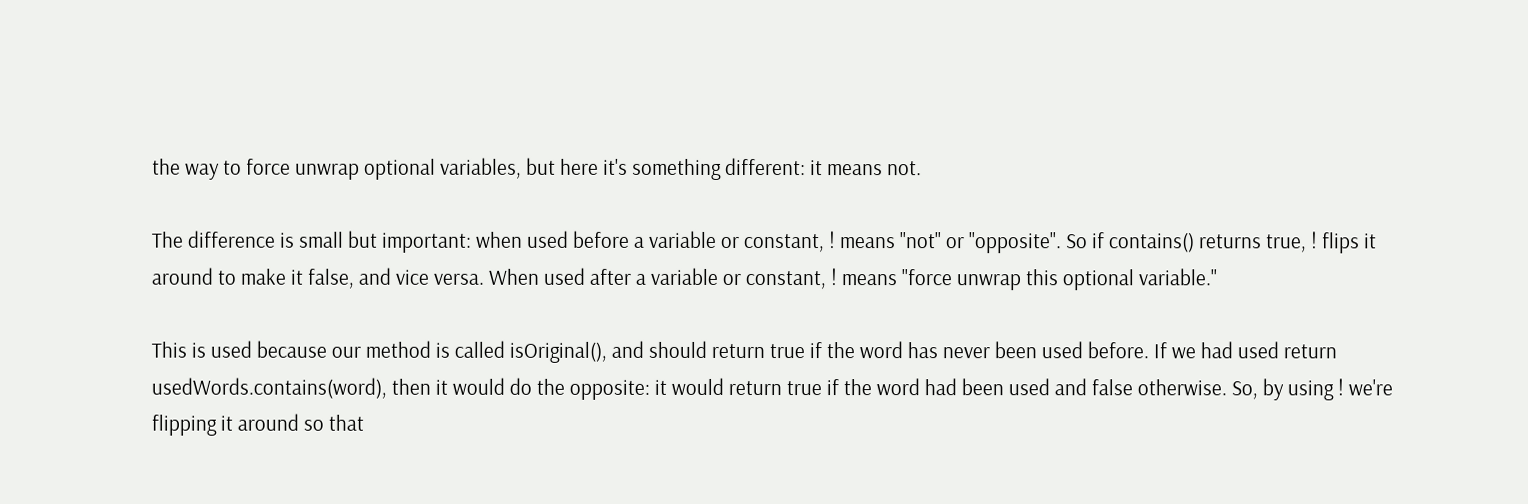the way to force unwrap optional variables, but here it's something different: it means not.

The difference is small but important: when used before a variable or constant, ! means "not" or "opposite". So if contains() returns true, ! flips it around to make it false, and vice versa. When used after a variable or constant, ! means "force unwrap this optional variable."

This is used because our method is called isOriginal(), and should return true if the word has never been used before. If we had used return usedWords.contains(word), then it would do the opposite: it would return true if the word had been used and false otherwise. So, by using ! we're flipping it around so that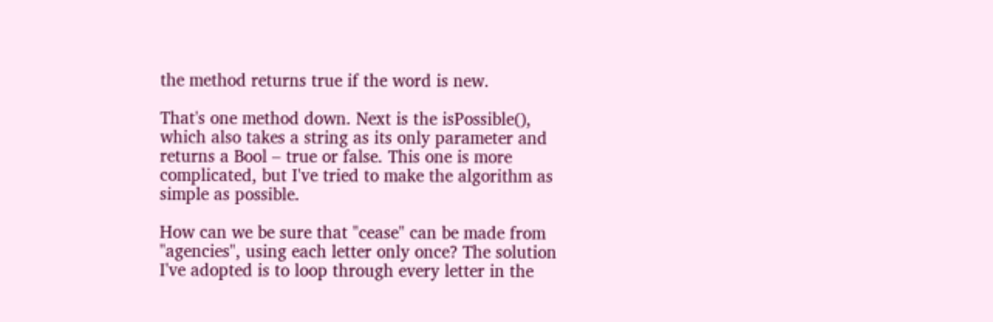the method returns true if the word is new.

That's one method down. Next is the isPossible(), which also takes a string as its only parameter and returns a Bool – true or false. This one is more complicated, but I've tried to make the algorithm as simple as possible.

How can we be sure that "cease" can be made from "agencies", using each letter only once? The solution I've adopted is to loop through every letter in the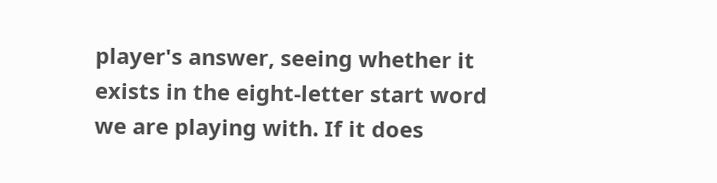player's answer, seeing whether it exists in the eight-letter start word we are playing with. If it does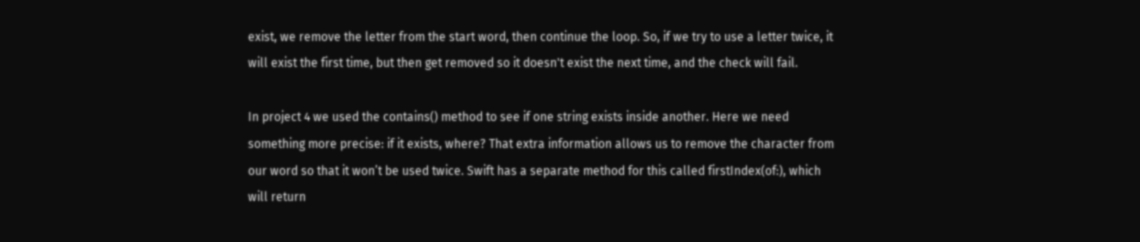exist, we remove the letter from the start word, then continue the loop. So, if we try to use a letter twice, it will exist the first time, but then get removed so it doesn't exist the next time, and the check will fail.

In project 4 we used the contains() method to see if one string exists inside another. Here we need something more precise: if it exists, where? That extra information allows us to remove the character from our word so that it won’t be used twice. Swift has a separate method for this called firstIndex(of:), which will return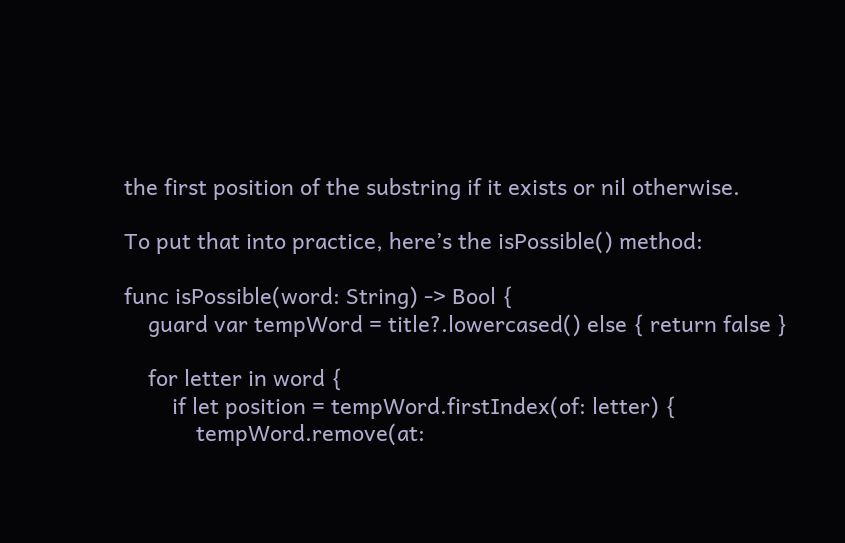the first position of the substring if it exists or nil otherwise.

To put that into practice, here’s the isPossible() method:

func isPossible(word: String) -> Bool {
    guard var tempWord = title?.lowercased() else { return false }

    for letter in word {
        if let position = tempWord.firstIndex(of: letter) {
            tempWord.remove(at: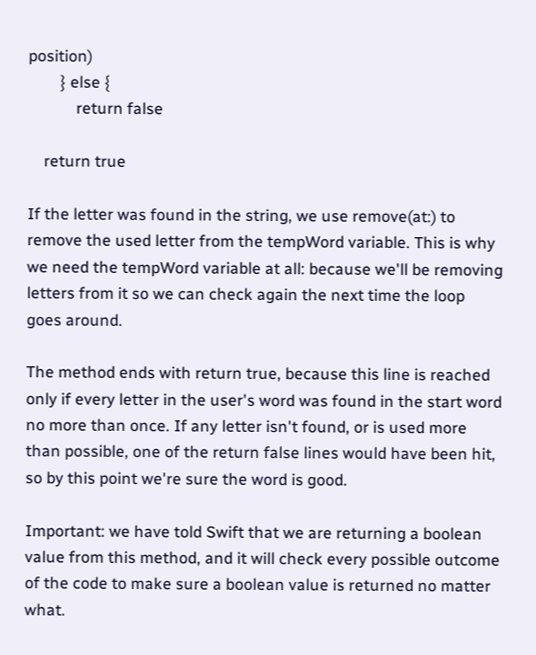position)
        } else {
            return false

    return true

If the letter was found in the string, we use remove(at:) to remove the used letter from the tempWord variable. This is why we need the tempWord variable at all: because we'll be removing letters from it so we can check again the next time the loop goes around.

The method ends with return true, because this line is reached only if every letter in the user's word was found in the start word no more than once. If any letter isn't found, or is used more than possible, one of the return false lines would have been hit, so by this point we're sure the word is good.

Important: we have told Swift that we are returning a boolean value from this method, and it will check every possible outcome of the code to make sure a boolean value is returned no matter what.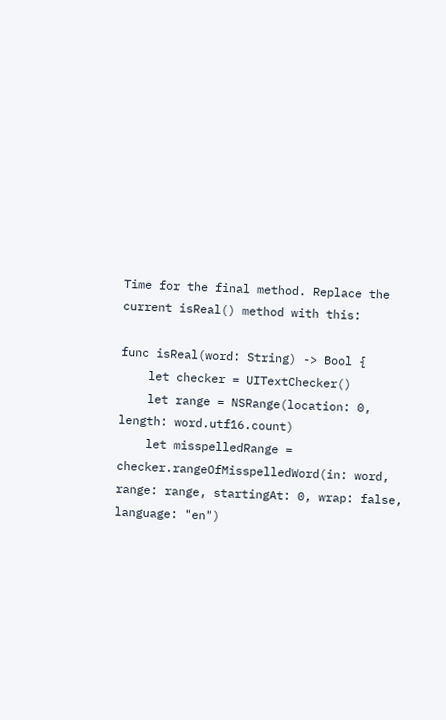Time for the final method. Replace the current isReal() method with this:

func isReal(word: String) -> Bool {
    let checker = UITextChecker()
    let range = NSRange(location: 0, length: word.utf16.count)
    let misspelledRange = checker.rangeOfMisspelledWord(in: word, range: range, startingAt: 0, wrap: false, language: "en")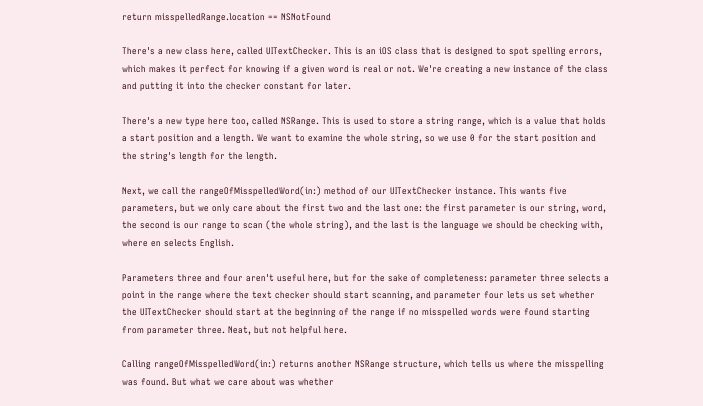return misspelledRange.location == NSNotFound

There's a new class here, called UITextChecker. This is an iOS class that is designed to spot spelling errors, which makes it perfect for knowing if a given word is real or not. We're creating a new instance of the class and putting it into the checker constant for later.

There's a new type here too, called NSRange. This is used to store a string range, which is a value that holds a start position and a length. We want to examine the whole string, so we use 0 for the start position and the string's length for the length.

Next, we call the rangeOfMisspelledWord(in:) method of our UITextChecker instance. This wants five parameters, but we only care about the first two and the last one: the first parameter is our string, word, the second is our range to scan (the whole string), and the last is the language we should be checking with, where en selects English.

Parameters three and four aren't useful here, but for the sake of completeness: parameter three selects a point in the range where the text checker should start scanning, and parameter four lets us set whether the UITextChecker should start at the beginning of the range if no misspelled words were found starting from parameter three. Neat, but not helpful here.

Calling rangeOfMisspelledWord(in:) returns another NSRange structure, which tells us where the misspelling was found. But what we care about was whether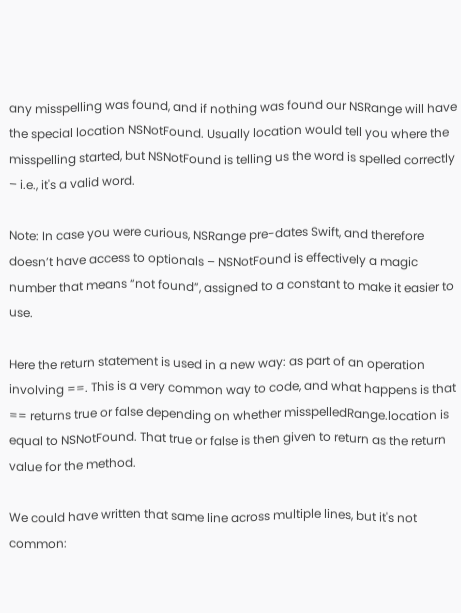any misspelling was found, and if nothing was found our NSRange will have the special location NSNotFound. Usually location would tell you where the misspelling started, but NSNotFound is telling us the word is spelled correctly – i.e., it's a valid word.

Note: In case you were curious, NSRange pre-dates Swift, and therefore doesn’t have access to optionals – NSNotFound is effectively a magic number that means “not found”, assigned to a constant to make it easier to use.

Here the return statement is used in a new way: as part of an operation involving ==. This is a very common way to code, and what happens is that == returns true or false depending on whether misspelledRange.location is equal to NSNotFound. That true or false is then given to return as the return value for the method.

We could have written that same line across multiple lines, but it's not common: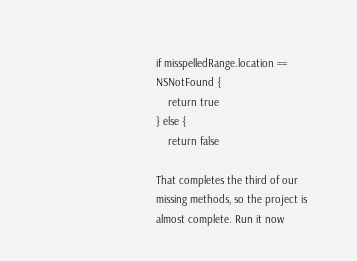if misspelledRange.location == NSNotFound {
    return true
} else {
    return false

That completes the third of our missing methods, so the project is almost complete. Run it now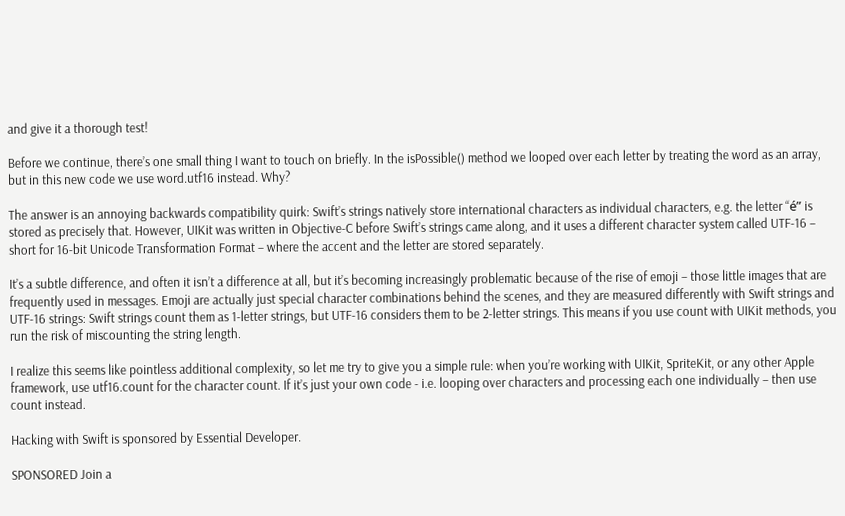and give it a thorough test!

Before we continue, there’s one small thing I want to touch on briefly. In the isPossible() method we looped over each letter by treating the word as an array, but in this new code we use word.utf16 instead. Why?

The answer is an annoying backwards compatibility quirk: Swift’s strings natively store international characters as individual characters, e.g. the letter “é” is stored as precisely that. However, UIKit was written in Objective-C before Swift’s strings came along, and it uses a different character system called UTF-16 – short for 16-bit Unicode Transformation Format – where the accent and the letter are stored separately.

It’s a subtle difference, and often it isn’t a difference at all, but it’s becoming increasingly problematic because of the rise of emoji – those little images that are frequently used in messages. Emoji are actually just special character combinations behind the scenes, and they are measured differently with Swift strings and UTF-16 strings: Swift strings count them as 1-letter strings, but UTF-16 considers them to be 2-letter strings. This means if you use count with UIKit methods, you run the risk of miscounting the string length.

I realize this seems like pointless additional complexity, so let me try to give you a simple rule: when you’re working with UIKit, SpriteKit, or any other Apple framework, use utf16.count for the character count. If it’s just your own code - i.e. looping over characters and processing each one individually – then use count instead.

Hacking with Swift is sponsored by Essential Developer.

SPONSORED Join a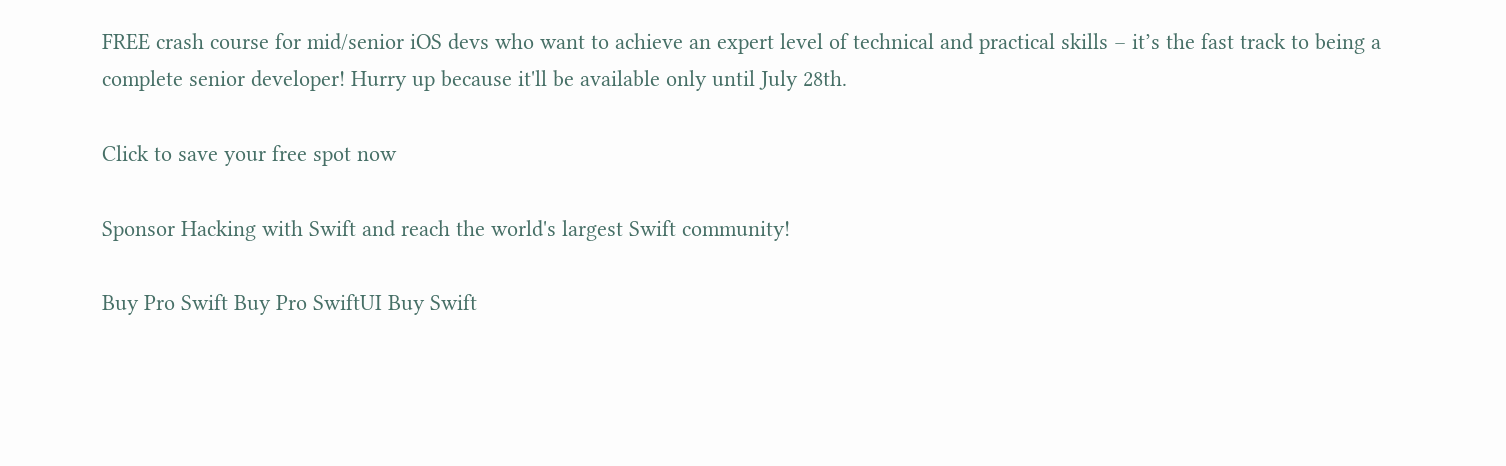FREE crash course for mid/senior iOS devs who want to achieve an expert level of technical and practical skills – it’s the fast track to being a complete senior developer! Hurry up because it'll be available only until July 28th.

Click to save your free spot now

Sponsor Hacking with Swift and reach the world's largest Swift community!

Buy Pro Swift Buy Pro SwiftUI Buy Swift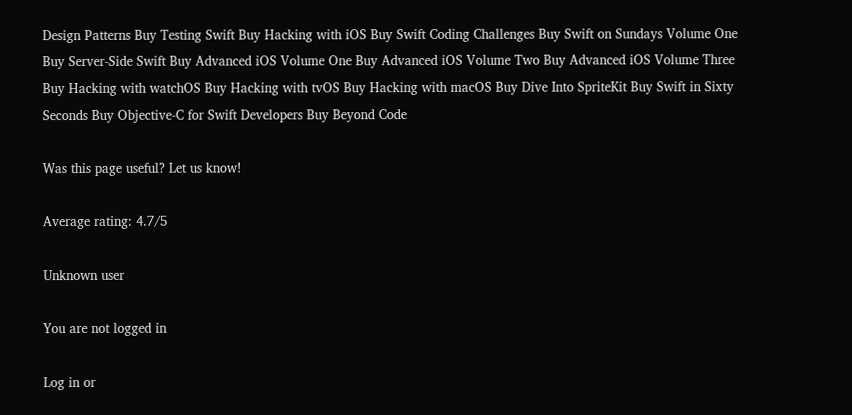Design Patterns Buy Testing Swift Buy Hacking with iOS Buy Swift Coding Challenges Buy Swift on Sundays Volume One Buy Server-Side Swift Buy Advanced iOS Volume One Buy Advanced iOS Volume Two Buy Advanced iOS Volume Three Buy Hacking with watchOS Buy Hacking with tvOS Buy Hacking with macOS Buy Dive Into SpriteKit Buy Swift in Sixty Seconds Buy Objective-C for Swift Developers Buy Beyond Code

Was this page useful? Let us know!

Average rating: 4.7/5

Unknown user

You are not logged in

Log in or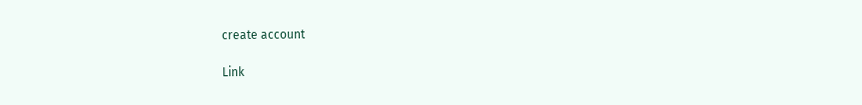create account

Link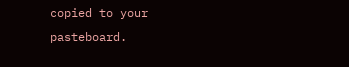copied to your pasteboard.